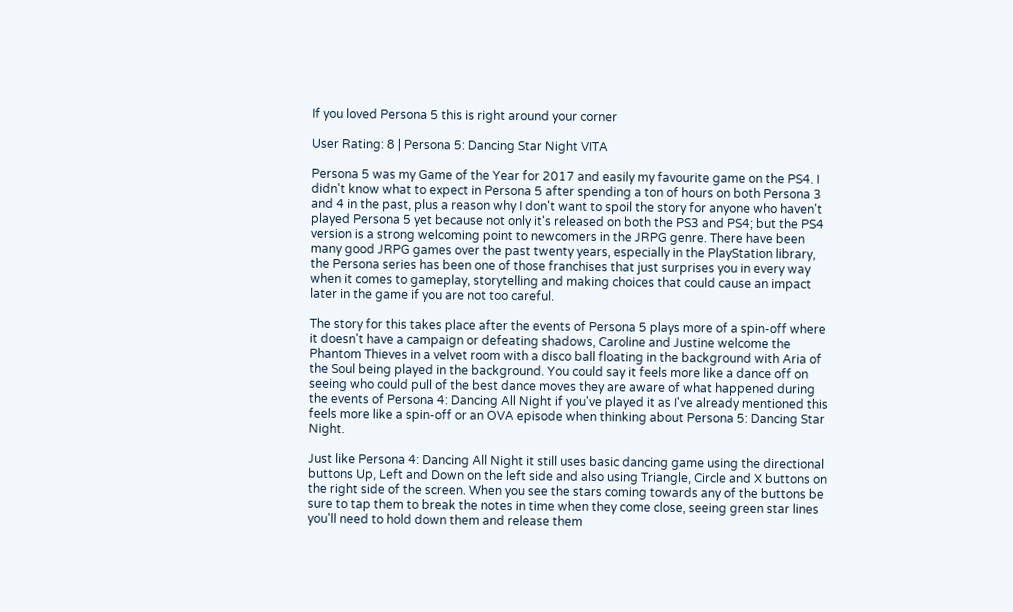If you loved Persona 5 this is right around your corner

User Rating: 8 | Persona 5: Dancing Star Night VITA

Persona 5 was my Game of the Year for 2017 and easily my favourite game on the PS4. I didn't know what to expect in Persona 5 after spending a ton of hours on both Persona 3 and 4 in the past, plus a reason why I don't want to spoil the story for anyone who haven't played Persona 5 yet because not only it's released on both the PS3 and PS4; but the PS4 version is a strong welcoming point to newcomers in the JRPG genre. There have been many good JRPG games over the past twenty years, especially in the PlayStation library, the Persona series has been one of those franchises that just surprises you in every way when it comes to gameplay, storytelling and making choices that could cause an impact later in the game if you are not too careful.

The story for this takes place after the events of Persona 5 plays more of a spin-off where it doesn't have a campaign or defeating shadows, Caroline and Justine welcome the Phantom Thieves in a velvet room with a disco ball floating in the background with Aria of the Soul being played in the background. You could say it feels more like a dance off on seeing who could pull of the best dance moves they are aware of what happened during the events of Persona 4: Dancing All Night if you've played it as I've already mentioned this feels more like a spin-off or an OVA episode when thinking about Persona 5: Dancing Star Night.

Just like Persona 4: Dancing All Night it still uses basic dancing game using the directional buttons Up, Left and Down on the left side and also using Triangle, Circle and X buttons on the right side of the screen. When you see the stars coming towards any of the buttons be sure to tap them to break the notes in time when they come close, seeing green star lines you'll need to hold down them and release them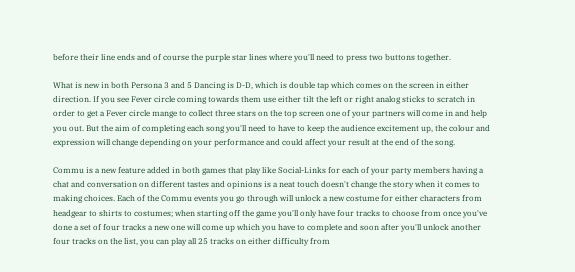before their line ends and of course the purple star lines where you'll need to press two buttons together.

What is new in both Persona 3 and 5 Dancing is D-D, which is double tap which comes on the screen in either direction. If you see Fever circle coming towards them use either tilt the left or right analog sticks to scratch in order to get a Fever circle mange to collect three stars on the top screen one of your partners will come in and help you out. But the aim of completing each song you'll need to have to keep the audience excitement up, the colour and expression will change depending on your performance and could affect your result at the end of the song.

Commu is a new feature added in both games that play like Social-Links for each of your party members having a chat and conversation on different tastes and opinions is a neat touch doesn't change the story when it comes to making choices. Each of the Commu events you go through will unlock a new costume for either characters from headgear to shirts to costumes; when starting off the game you'll only have four tracks to choose from once you've done a set of four tracks a new one will come up which you have to complete and soon after you'll unlock another four tracks on the list, you can play all 25 tracks on either difficulty from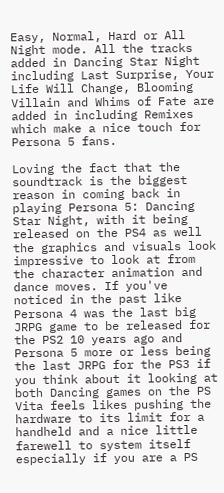Easy, Normal, Hard or All Night mode. All the tracks added in Dancing Star Night including Last Surprise, Your Life Will Change, Blooming Villain and Whims of Fate are added in including Remixes which make a nice touch for Persona 5 fans.

Loving the fact that the soundtrack is the biggest reason in coming back in playing Persona 5: Dancing Star Night, with it being released on the PS4 as well the graphics and visuals look impressive to look at from the character animation and dance moves. If you've noticed in the past like Persona 4 was the last big JRPG game to be released for the PS2 10 years ago and Persona 5 more or less being the last JRPG for the PS3 if you think about it looking at both Dancing games on the PS Vita feels likes pushing the hardware to its limit for a handheld and a nice little farewell to system itself especially if you are a PS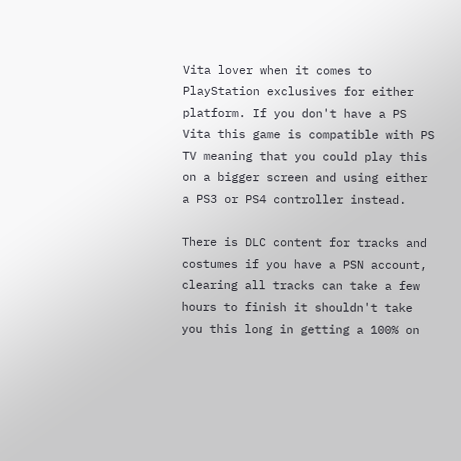Vita lover when it comes to PlayStation exclusives for either platform. If you don't have a PS Vita this game is compatible with PS TV meaning that you could play this on a bigger screen and using either a PS3 or PS4 controller instead.

There is DLC content for tracks and costumes if you have a PSN account, clearing all tracks can take a few hours to finish it shouldn't take you this long in getting a 100% on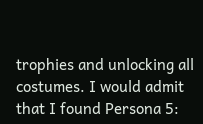trophies and unlocking all costumes. I would admit that I found Persona 5: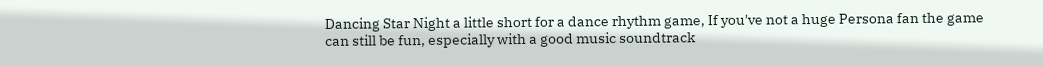Dancing Star Night a little short for a dance rhythm game, If you've not a huge Persona fan the game can still be fun, especially with a good music soundtrack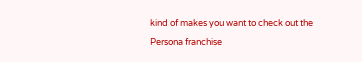kind of makes you want to check out the Persona franchise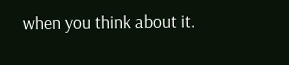when you think about it.